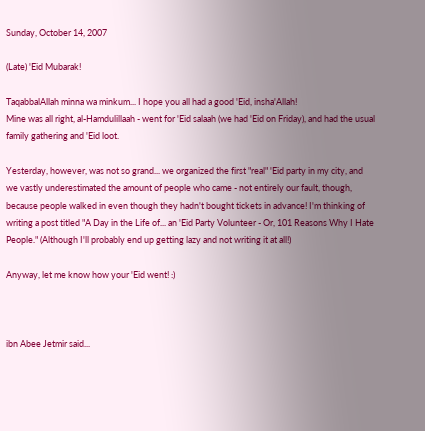Sunday, October 14, 2007

(Late) 'Eid Mubarak!

TaqabbalAllah minna wa minkum... I hope you all had a good 'Eid, insha'Allah!
Mine was all right, al-Hamdulillaah - went for 'Eid salaah (we had 'Eid on Friday), and had the usual family gathering and 'Eid loot.

Yesterday, however, was not so grand... we organized the first "real" 'Eid party in my city, and we vastly underestimated the amount of people who came - not entirely our fault, though, because people walked in even though they hadn't bought tickets in advance! I'm thinking of writing a post titled "A Day in the Life of... an 'Eid Party Volunteer - Or, 101 Reasons Why I Hate People." (Although I'll probably end up getting lazy and not writing it at all!)

Anyway, let me know how your 'Eid went! :)



ibn Abee Jetmir said...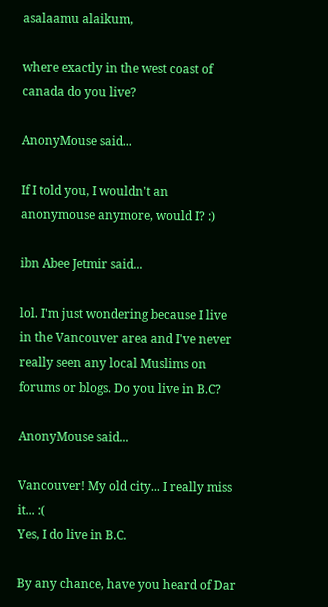asalaamu alaikum,

where exactly in the west coast of canada do you live?

AnonyMouse said...

If I told you, I wouldn't an anonymouse anymore, would I? :)

ibn Abee Jetmir said...

lol. I'm just wondering because I live in the Vancouver area and I've never really seen any local Muslims on forums or blogs. Do you live in B.C?

AnonyMouse said...

Vancouver! My old city... I really miss it... :(
Yes, I do live in B.C.

By any chance, have you heard of Dar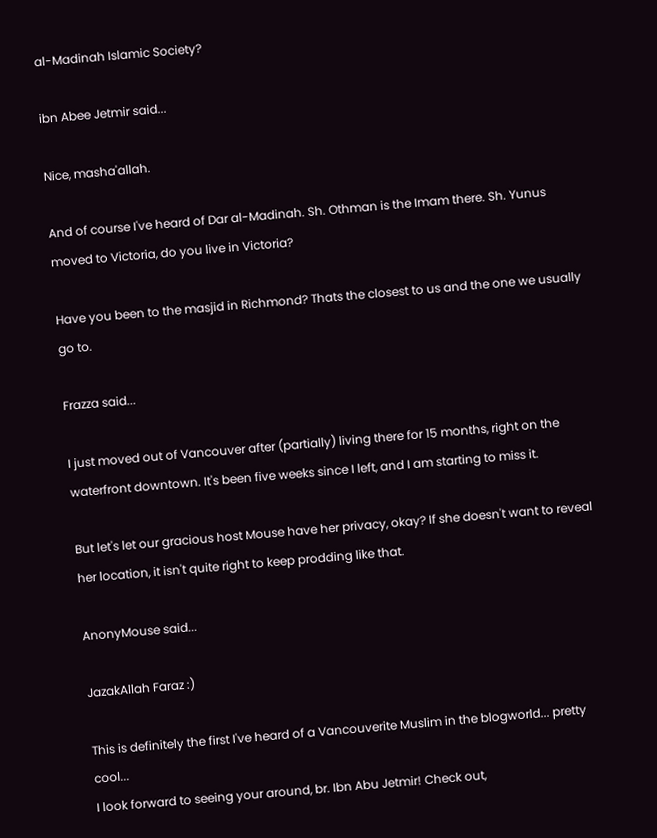al-Madinah Islamic Society?

ibn Abee Jetmir said...

Nice, masha'allah.

And of course I've heard of Dar al-Madinah. Sh. Othman is the Imam there. Sh. Yunus moved to Victoria, do you live in Victoria?

Have you been to the masjid in Richmond? Thats the closest to us and the one we usually go to.

Frazza said...

I just moved out of Vancouver after (partially) living there for 15 months, right on the waterfront downtown. It's been five weeks since I left, and I am starting to miss it.

But let's let our gracious host Mouse have her privacy, okay? If she doesn't want to reveal her location, it isn't quite right to keep prodding like that.

AnonyMouse said...

JazakAllah Faraz :)

This is definitely the first I've heard of a Vancouverite Muslim in the blogworld... pretty cool...
I look forward to seeing your around, br. Ibn Abu Jetmir! Check out,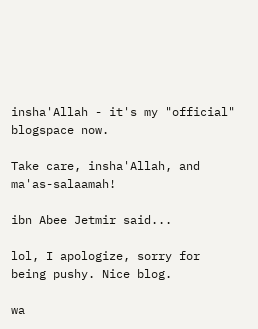insha'Allah - it's my "official" blogspace now.

Take care, insha'Allah, and ma'as-salaamah!

ibn Abee Jetmir said...

lol, I apologize, sorry for being pushy. Nice blog.

wa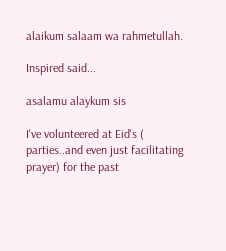alaikum salaam wa rahmetullah.

Inspired said...

asalamu alaykum sis

I've volunteered at Eid's ( parties..and even just facilitating prayer) for the past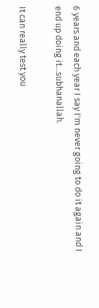6 years and each year I say I'm never going to do it again and I end up doing it...subhanallah.

It can really test you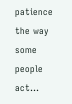patience the way some people act...